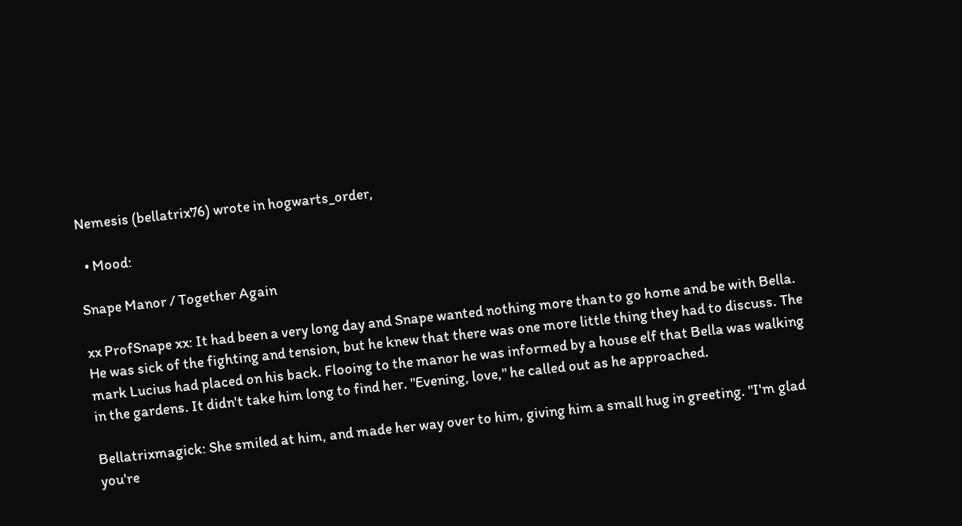Nemesis (bellatrix76) wrote in hogwarts_order,

  • Mood:

Snape Manor / Together Again

xx ProfSnape xx: It had been a very long day and Snape wanted nothing more than to go home and be with Bella. He was sick of the fighting and tension, but he knew that there was one more little thing they had to discuss. The mark Lucius had placed on his back. Flooing to the manor he was informed by a house elf that Bella was walking in the gardens. It didn't take him long to find her. "Evening, love," he called out as he approached.

Bellatrixmagick: She smiled at him, and made her way over to him, giving him a small hug in greeting. "I'm glad you're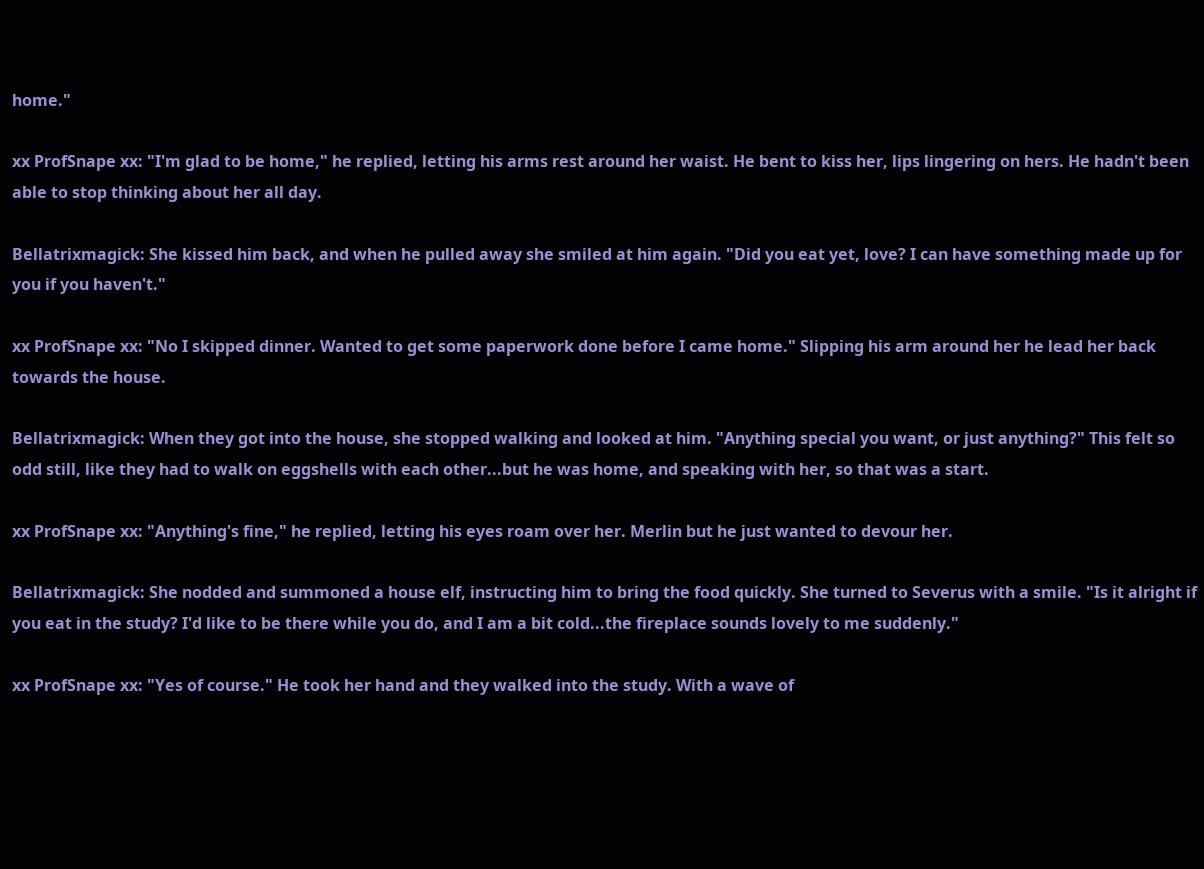home."

xx ProfSnape xx: "I'm glad to be home," he replied, letting his arms rest around her waist. He bent to kiss her, lips lingering on hers. He hadn't been able to stop thinking about her all day.

Bellatrixmagick: She kissed him back, and when he pulled away she smiled at him again. "Did you eat yet, love? I can have something made up for you if you haven't."

xx ProfSnape xx: "No I skipped dinner. Wanted to get some paperwork done before I came home." Slipping his arm around her he lead her back towards the house.

Bellatrixmagick: When they got into the house, she stopped walking and looked at him. "Anything special you want, or just anything?" This felt so odd still, like they had to walk on eggshells with each other...but he was home, and speaking with her, so that was a start.

xx ProfSnape xx: "Anything's fine," he replied, letting his eyes roam over her. Merlin but he just wanted to devour her.

Bellatrixmagick: She nodded and summoned a house elf, instructing him to bring the food quickly. She turned to Severus with a smile. "Is it alright if you eat in the study? I'd like to be there while you do, and I am a bit cold...the fireplace sounds lovely to me suddenly."

xx ProfSnape xx: "Yes of course." He took her hand and they walked into the study. With a wave of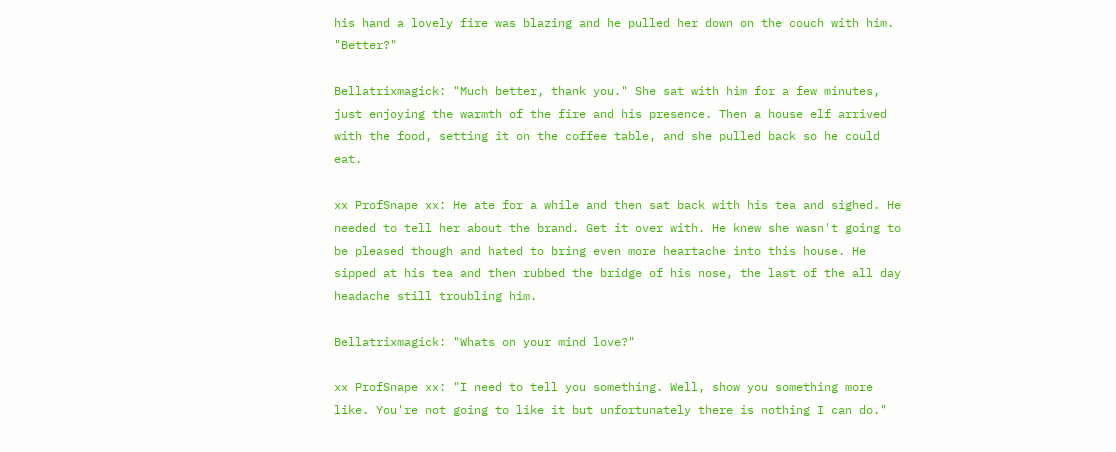his hand a lovely fire was blazing and he pulled her down on the couch with him. "Better?"

Bellatrixmagick: "Much better, thank you." She sat with him for a few minutes, just enjoying the warmth of the fire and his presence. Then a house elf arrived with the food, setting it on the coffee table, and she pulled back so he could eat.

xx ProfSnape xx: He ate for a while and then sat back with his tea and sighed. He needed to tell her about the brand. Get it over with. He knew she wasn't going to be pleased though and hated to bring even more heartache into this house. He sipped at his tea and then rubbed the bridge of his nose, the last of the all day headache still troubling him.

Bellatrixmagick: "Whats on your mind love?"

xx ProfSnape xx: "I need to tell you something. Well, show you something more like. You're not going to like it but unfortunately there is nothing I can do."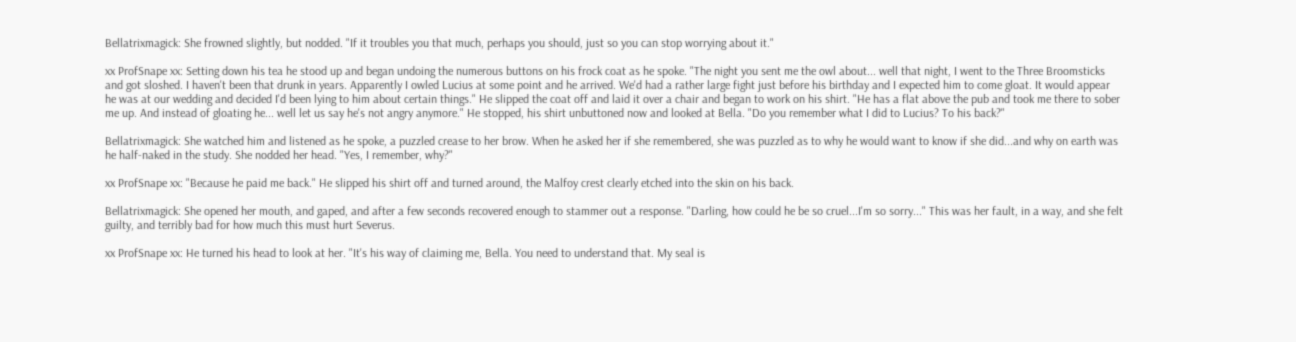Bellatrixmagick: She frowned slightly, but nodded. "If it troubles you that much, perhaps you should, just so you can stop worrying about it."

xx ProfSnape xx: Setting down his tea he stood up and began undoing the numerous buttons on his frock coat as he spoke. "The night you sent me the owl about... well that night, I went to the Three Broomsticks and got sloshed. I haven't been that drunk in years. Apparently I owled Lucius at some point and he arrived. We'd had a rather large fight just before his birthday and I expected him to come gloat. It would appear he was at our wedding and decided I'd been lying to him about certain things." He slipped the coat off and laid it over a chair and began to work on his shirt. "He has a flat above the pub and took me there to sober me up. And instead of gloating he... well let us say he's not angry anymore." He stopped, his shirt unbuttoned now and looked at Bella. "Do you remember what I did to Lucius? To his back?"

Bellatrixmagick: She watched him and listened as he spoke, a puzzled crease to her brow. When he asked her if she remembered, she was puzzled as to why he would want to know if she did...and why on earth was he half-naked in the study. She nodded her head. "Yes, I remember, why?"

xx ProfSnape xx: "Because he paid me back." He slipped his shirt off and turned around, the Malfoy crest clearly etched into the skin on his back.

Bellatrixmagick: She opened her mouth, and gaped, and after a few seconds recovered enough to stammer out a response. "Darling, how could he be so cruel...I'm so sorry..." This was her fault, in a way, and she felt guilty, and terribly bad for how much this must hurt Severus.

xx ProfSnape xx: He turned his head to look at her. "It's his way of claiming me, Bella. You need to understand that. My seal is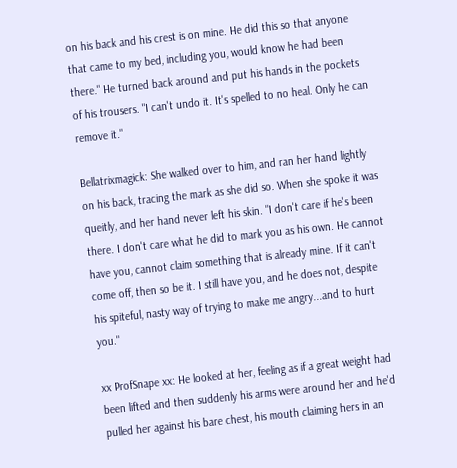on his back and his crest is on mine. He did this so that anyone that came to my bed, including you, would know he had been there." He turned back around and put his hands in the pockets of his trousers. "I can't undo it. It's spelled to no heal. Only he can remove it."

Bellatrixmagick: She walked over to him, and ran her hand lightly on his back, tracing the mark as she did so. When she spoke it was queitly, and her hand never left his skin. "I don't care if he's been there. I don't care what he did to mark you as his own. He cannot have you, cannot claim something that is already mine. If it can't come off, then so be it. I still have you, and he does not, despite his spiteful, nasty way of trying to make me angry...and to hurt you."

xx ProfSnape xx: He looked at her, feeling as if a great weight had been lifted and then suddenly his arms were around her and he'd pulled her against his bare chest, his mouth claiming hers in an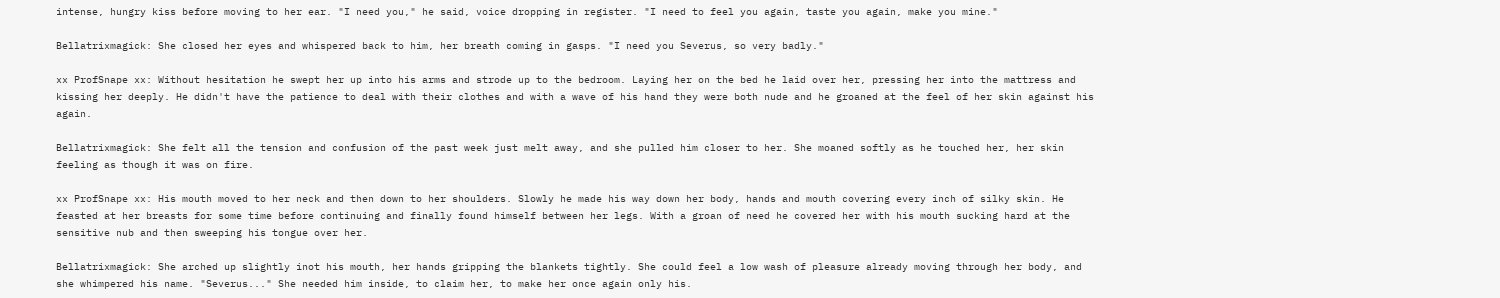intense, hungry kiss before moving to her ear. "I need you," he said, voice dropping in register. "I need to feel you again, taste you again, make you mine."

Bellatrixmagick: She closed her eyes and whispered back to him, her breath coming in gasps. "I need you Severus, so very badly."

xx ProfSnape xx: Without hesitation he swept her up into his arms and strode up to the bedroom. Laying her on the bed he laid over her, pressing her into the mattress and kissing her deeply. He didn't have the patience to deal with their clothes and with a wave of his hand they were both nude and he groaned at the feel of her skin against his again.

Bellatrixmagick: She felt all the tension and confusion of the past week just melt away, and she pulled him closer to her. She moaned softly as he touched her, her skin feeling as though it was on fire.

xx ProfSnape xx: His mouth moved to her neck and then down to her shoulders. Slowly he made his way down her body, hands and mouth covering every inch of silky skin. He feasted at her breasts for some time before continuing and finally found himself between her legs. With a groan of need he covered her with his mouth sucking hard at the sensitive nub and then sweeping his tongue over her.

Bellatrixmagick: She arched up slightly inot his mouth, her hands gripping the blankets tightly. She could feel a low wash of pleasure already moving through her body, and she whimpered his name. "Severus..." She needed him inside, to claim her, to make her once again only his.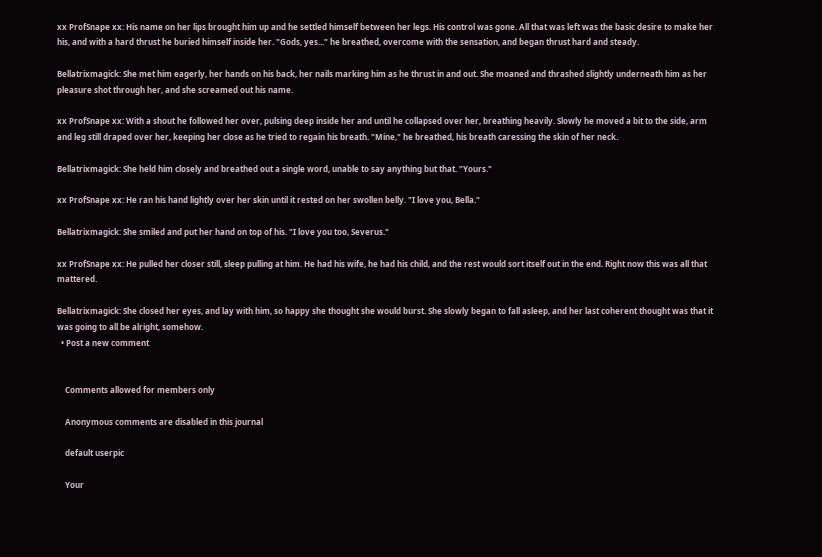xx ProfSnape xx: His name on her lips brought him up and he settled himself between her legs. His control was gone. All that was left was the basic desire to make her his, and with a hard thrust he buried himself inside her. "Gods, yes..." he breathed, overcome with the sensation, and began thrust hard and steady.

Bellatrixmagick: She met him eagerly, her hands on his back, her nails marking him as he thrust in and out. She moaned and thrashed slightly underneath him as her pleasure shot through her, and she screamed out his name.

xx ProfSnape xx: With a shout he followed her over, pulsing deep inside her and until he collapsed over her, breathing heavily. Slowly he moved a bit to the side, arm and leg still draped over her, keeping her close as he tried to regain his breath. "Mine," he breathed, his breath caressing the skin of her neck.

Bellatrixmagick: She held him closely and breathed out a single word, unable to say anything but that. "Yours."

xx ProfSnape xx: He ran his hand lightly over her skin until it rested on her swollen belly. "I love you, Bella."

Bellatrixmagick: She smiled and put her hand on top of his. "I love you too, Severus."

xx ProfSnape xx: He pulled her closer still, sleep pulling at him. He had his wife, he had his child, and the rest would sort itself out in the end. Right now this was all that mattered.

Bellatrixmagick: She closed her eyes, and lay with him, so happy she thought she would burst. She slowly began to fall asleep, and her last coherent thought was that it was going to all be alright, somehow.
  • Post a new comment


    Comments allowed for members only

    Anonymous comments are disabled in this journal

    default userpic

    Your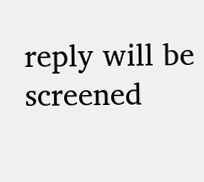reply will be screened